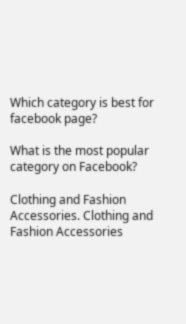Which category is best for facebook page?

What is the most popular category on Facebook?

Clothing and Fashion Accessories. Clothing and Fashion Accessories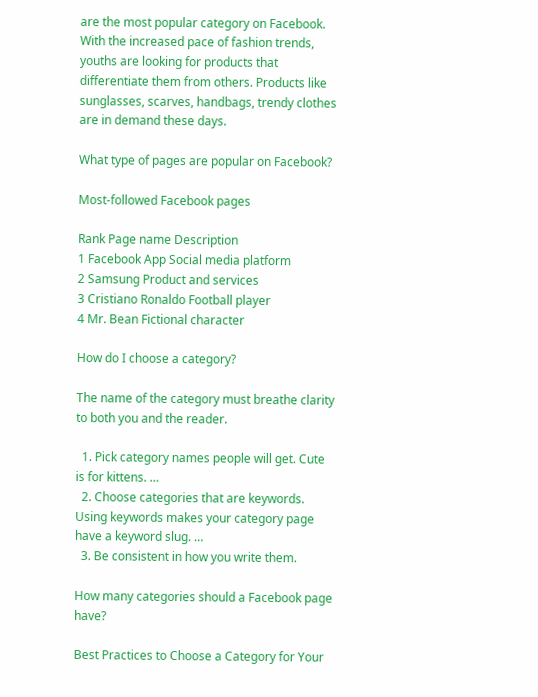are the most popular category on Facebook. With the increased pace of fashion trends, youths are looking for products that differentiate them from others. Products like sunglasses, scarves, handbags, trendy clothes are in demand these days.

What type of pages are popular on Facebook?

Most-followed Facebook pages

Rank Page name Description
1 Facebook App Social media platform
2 Samsung Product and services
3 Cristiano Ronaldo Football player
4 Mr. Bean Fictional character

How do I choose a category?

The name of the category must breathe clarity to both you and the reader.

  1. Pick category names people will get. Cute is for kittens. …
  2. Choose categories that are keywords. Using keywords makes your category page have a keyword slug. …
  3. Be consistent in how you write them.

How many categories should a Facebook page have?

Best Practices to Choose a Category for Your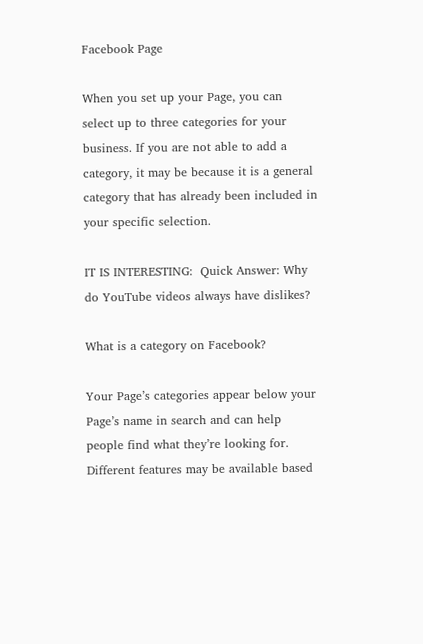Facebook Page

When you set up your Page, you can select up to three categories for your business. If you are not able to add a category, it may be because it is a general category that has already been included in your specific selection.

IT IS INTERESTING:  Quick Answer: Why do YouTube videos always have dislikes?

What is a category on Facebook?

Your Page’s categories appear below your Page’s name in search and can help people find what they’re looking for. Different features may be available based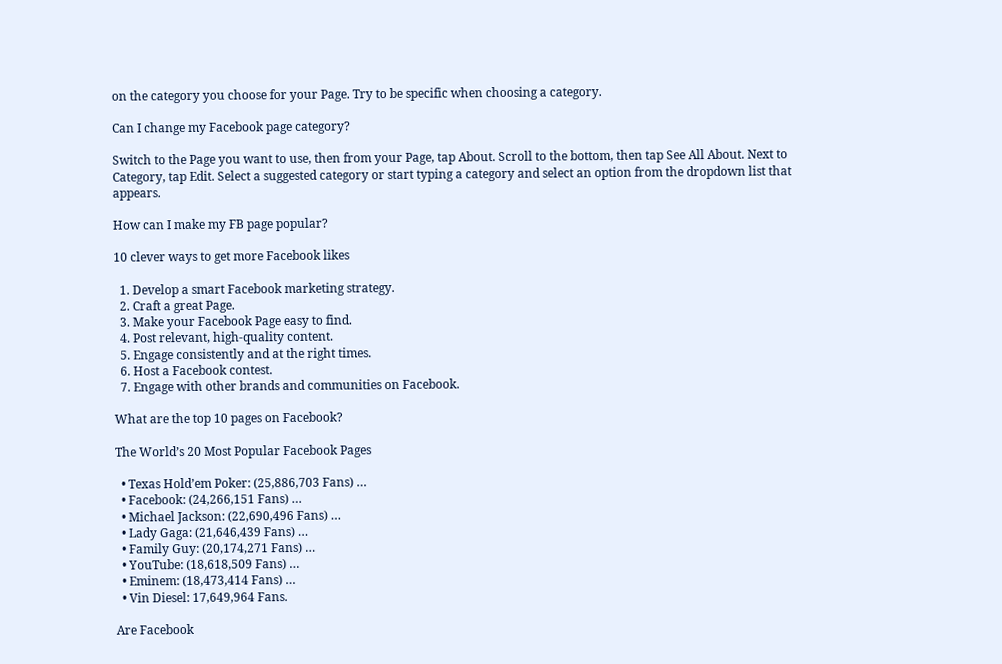on the category you choose for your Page. Try to be specific when choosing a category.

Can I change my Facebook page category?

Switch to the Page you want to use, then from your Page, tap About. Scroll to the bottom, then tap See All About. Next to Category, tap Edit. Select a suggested category or start typing a category and select an option from the dropdown list that appears.

How can I make my FB page popular?

10 clever ways to get more Facebook likes

  1. Develop a smart Facebook marketing strategy.
  2. Craft a great Page.
  3. Make your Facebook Page easy to find.
  4. Post relevant, high-quality content.
  5. Engage consistently and at the right times.
  6. Host a Facebook contest.
  7. Engage with other brands and communities on Facebook.

What are the top 10 pages on Facebook?

The World’s 20 Most Popular Facebook Pages

  • Texas Hold’em Poker: (25,886,703 Fans) …
  • Facebook: (24,266,151 Fans) …
  • Michael Jackson: (22,690,496 Fans) …
  • Lady Gaga: (21,646,439 Fans) …
  • Family Guy: (20,174,271 Fans) …
  • YouTube: (18,618,509 Fans) …
  • Eminem: (18,473,414 Fans) …
  • Vin Diesel: 17,649,964 Fans.

Are Facebook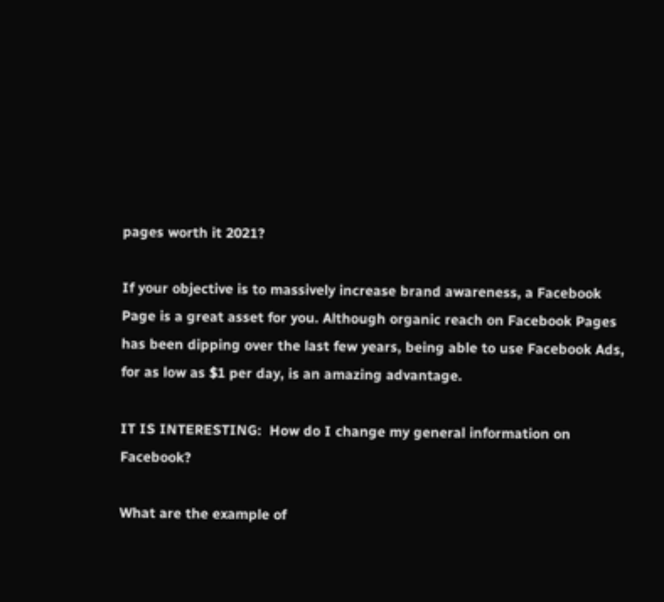pages worth it 2021?

If your objective is to massively increase brand awareness, a Facebook Page is a great asset for you. Although organic reach on Facebook Pages has been dipping over the last few years, being able to use Facebook Ads, for as low as $1 per day, is an amazing advantage.

IT IS INTERESTING:  How do I change my general information on Facebook?

What are the example of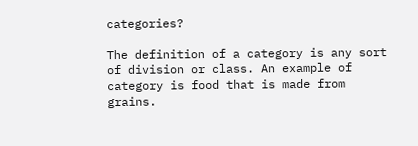categories?

The definition of a category is any sort of division or class. An example of category is food that is made from grains.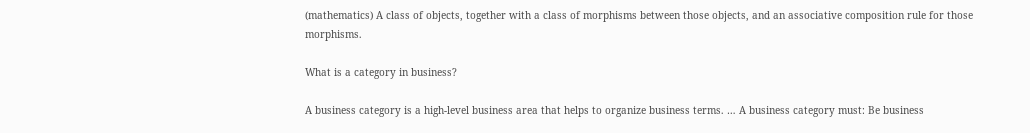(mathematics) A class of objects, together with a class of morphisms between those objects, and an associative composition rule for those morphisms.

What is a category in business?

A business category is a high-level business area that helps to organize business terms. … A business category must: Be business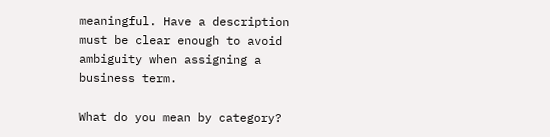meaningful. Have a description must be clear enough to avoid ambiguity when assigning a business term.

What do you mean by category?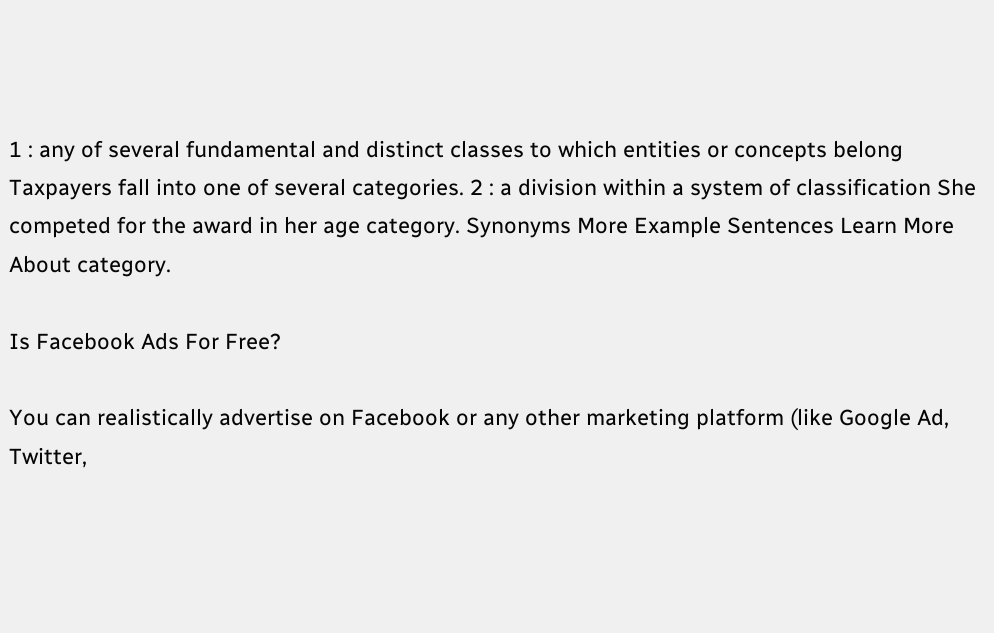1 : any of several fundamental and distinct classes to which entities or concepts belong Taxpayers fall into one of several categories. 2 : a division within a system of classification She competed for the award in her age category. Synonyms More Example Sentences Learn More About category.

Is Facebook Ads For Free?

You can realistically advertise on Facebook or any other marketing platform (like Google Ad, Twitter,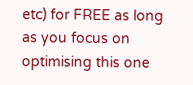etc) for FREE as long as you focus on optimising this one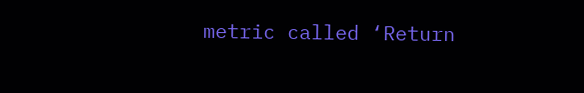metric called ‘Return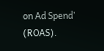on Ad Spend’ (ROAS).